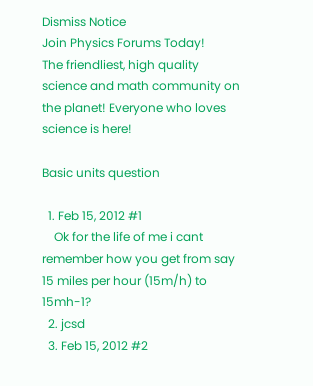Dismiss Notice
Join Physics Forums Today!
The friendliest, high quality science and math community on the planet! Everyone who loves science is here!

Basic units question

  1. Feb 15, 2012 #1
    Ok for the life of me i cant remember how you get from say 15 miles per hour (15m/h) to 15mh-1?
  2. jcsd
  3. Feb 15, 2012 #2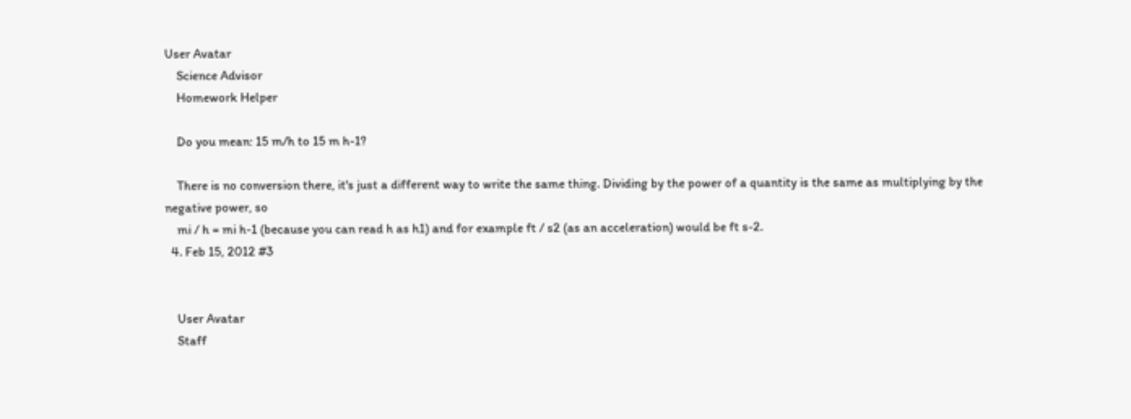User Avatar
    Science Advisor
    Homework Helper

    Do you mean: 15 m/h to 15 m h-1?

    There is no conversion there, it's just a different way to write the same thing. Dividing by the power of a quantity is the same as multiplying by the negative power, so
    mi / h = mi h-1 (because you can read h as h1) and for example ft / s2 (as an acceleration) would be ft s-2.
  4. Feb 15, 2012 #3


    User Avatar
    Staff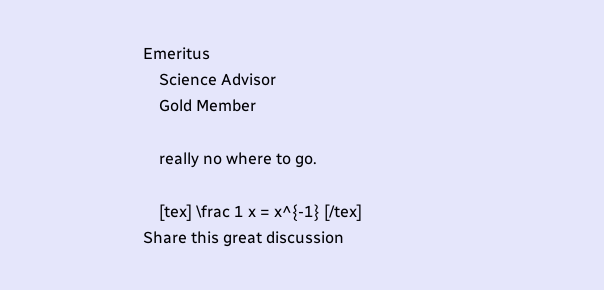Emeritus
    Science Advisor
    Gold Member

    really no where to go.

    [tex] \frac 1 x = x^{-1} [/tex]
Share this great discussion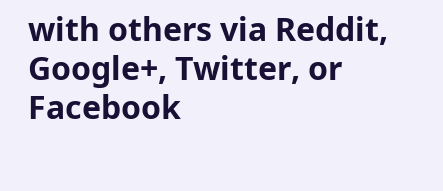with others via Reddit, Google+, Twitter, or Facebook